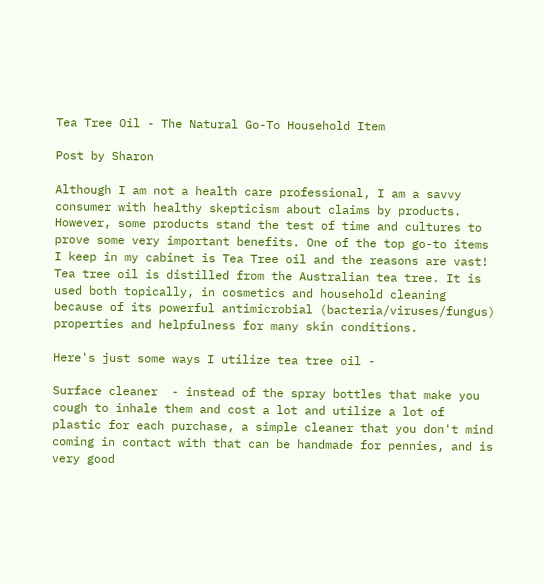Tea Tree Oil - The Natural Go-To Household Item

Post by Sharon

Although I am not a health care professional, I am a savvy consumer with healthy skepticism about claims by products. However, some products stand the test of time and cultures to prove some very important benefits. One of the top go-to items I keep in my cabinet is Tea Tree oil and the reasons are vast!
Tea tree oil is distilled from the Australian tea tree. It is used both topically, in cosmetics and household cleaning because of its powerful antimicrobial (bacteria/viruses/fungus) properties and helpfulness for many skin conditions.

Here's just some ways I utilize tea tree oil -

Surface cleaner  - instead of the spray bottles that make you cough to inhale them and cost a lot and utilize a lot of plastic for each purchase, a simple cleaner that you don't mind coming in contact with that can be handmade for pennies, and is very good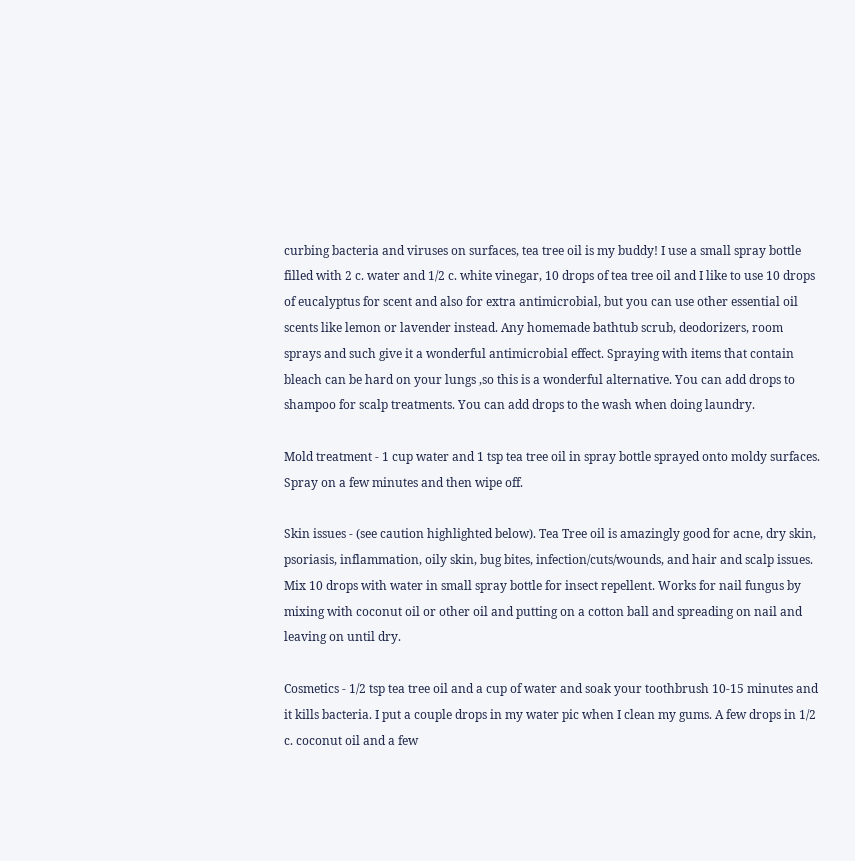curbing bacteria and viruses on surfaces, tea tree oil is my buddy! I use a small spray bottle filled with 2 c. water and 1/2 c. white vinegar, 10 drops of tea tree oil and I like to use 10 drops of eucalyptus for scent and also for extra antimicrobial, but you can use other essential oil scents like lemon or lavender instead. Any homemade bathtub scrub, deodorizers, room sprays and such give it a wonderful antimicrobial effect. Spraying with items that contain bleach can be hard on your lungs ,so this is a wonderful alternative. You can add drops to shampoo for scalp treatments. You can add drops to the wash when doing laundry.

Mold treatment - 1 cup water and 1 tsp tea tree oil in spray bottle sprayed onto moldy surfaces. Spray on a few minutes and then wipe off.

Skin issues - (see caution highlighted below). Tea Tree oil is amazingly good for acne, dry skin, psoriasis, inflammation, oily skin, bug bites, infection/cuts/wounds, and hair and scalp issues. Mix 10 drops with water in small spray bottle for insect repellent. Works for nail fungus by mixing with coconut oil or other oil and putting on a cotton ball and spreading on nail and leaving on until dry.

Cosmetics - 1/2 tsp tea tree oil and a cup of water and soak your toothbrush 10-15 minutes and it kills bacteria. I put a couple drops in my water pic when I clean my gums. A few drops in 1/2 c. coconut oil and a few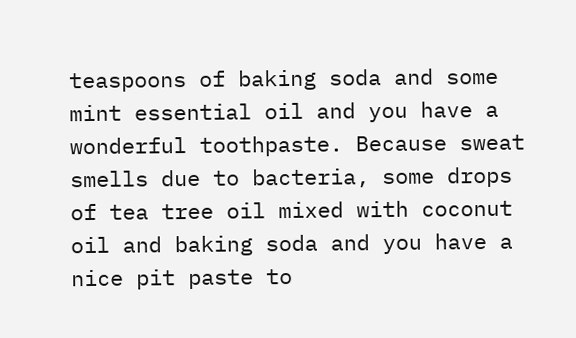teaspoons of baking soda and some mint essential oil and you have a wonderful toothpaste. Because sweat smells due to bacteria, some drops of tea tree oil mixed with coconut oil and baking soda and you have a nice pit paste to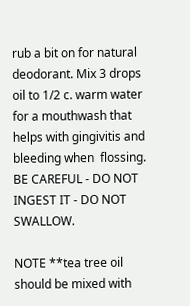rub a bit on for natural deodorant. Mix 3 drops oil to 1/2 c. warm water for a mouthwash that helps with gingivitis and bleeding when  flossing. BE CAREFUL - DO NOT INGEST IT - DO NOT SWALLOW.

NOTE **tea tree oil should be mixed with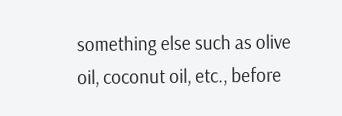something else such as olive oil, coconut oil, etc., before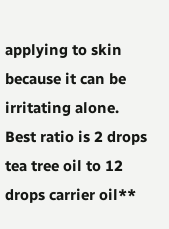applying to skin because it can be irritating alone. Best ratio is 2 drops tea tree oil to 12 drops carrier oil**